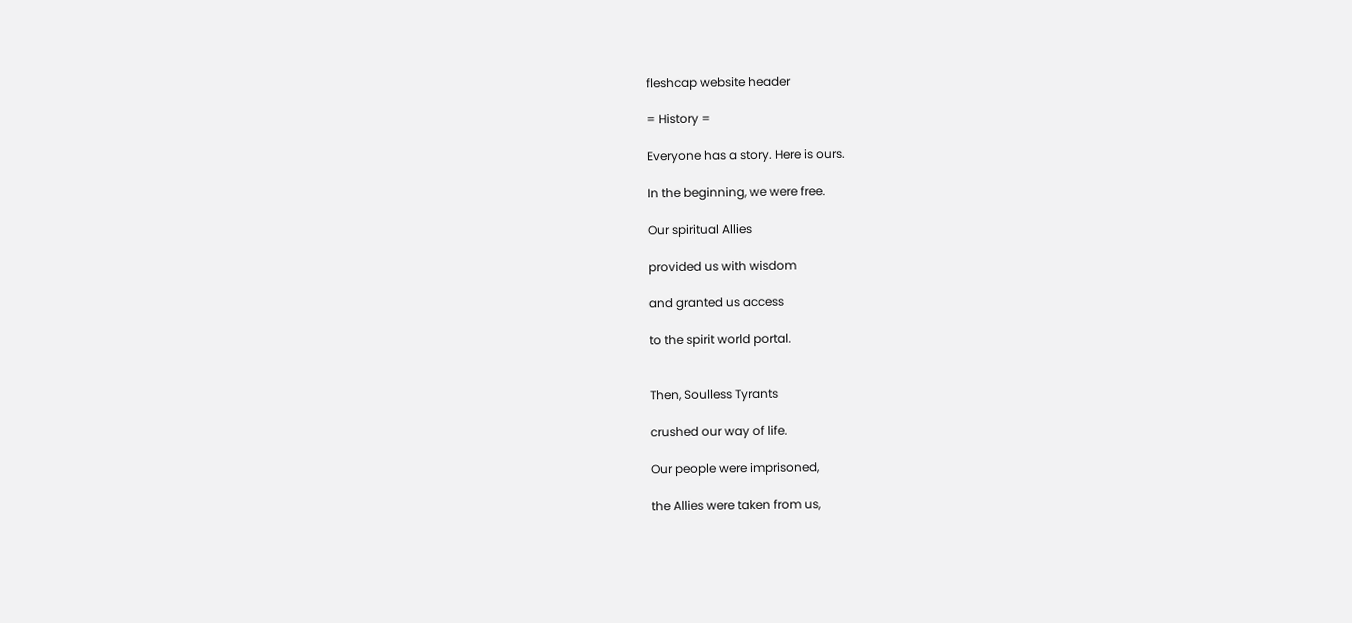fleshcap website header

= History =

Everyone has a story. Here is ours.

In the beginning, we were free.

Our spiritual Allies

provided us with wisdom

and granted us access

to the spirit world portal.


Then, Soulless Tyrants

crushed our way of life.

Our people were imprisoned,

the Allies were taken from us,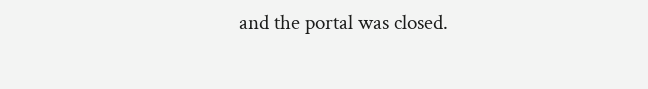and the portal was closed.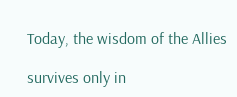Today, the wisdom of the Allies

survives only in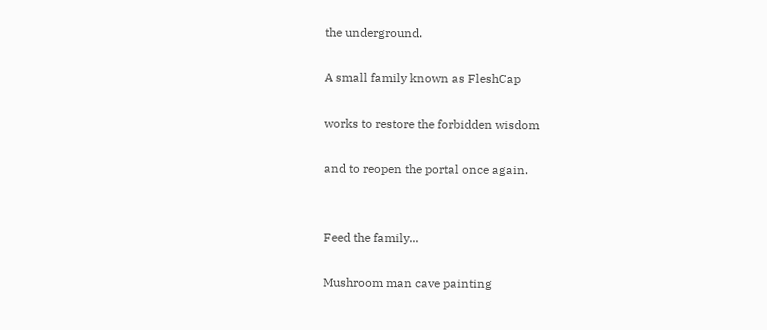the underground.

A small family known as FleshCap

works to restore the forbidden wisdom

and to reopen the portal once again.


Feed the family...

Mushroom man cave painting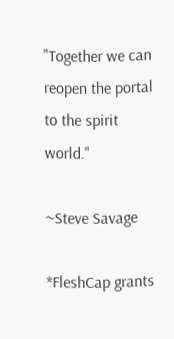"Together we can reopen the portal to the spirit world."

~Steve Savage

*FleshCap grants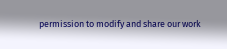permission to modify and share our work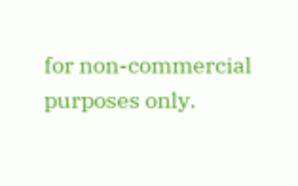for non-commercial purposes only.